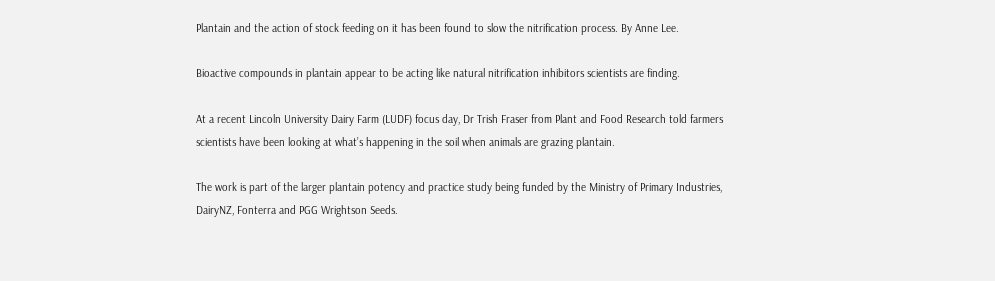Plantain and the action of stock feeding on it has been found to slow the nitrification process. By Anne Lee.

Bioactive compounds in plantain appear to be acting like natural nitrification inhibitors scientists are finding.

At a recent Lincoln University Dairy Farm (LUDF) focus day, Dr Trish Fraser from Plant and Food Research told farmers scientists have been looking at what’s happening in the soil when animals are grazing plantain.

The work is part of the larger plantain potency and practice study being funded by the Ministry of Primary Industries, DairyNZ, Fonterra and PGG Wrightson Seeds.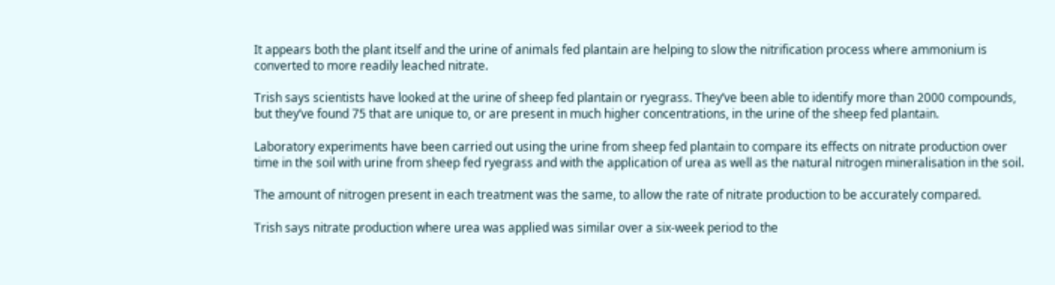It appears both the plant itself and the urine of animals fed plantain are helping to slow the nitrification process where ammonium is converted to more readily leached nitrate.

Trish says scientists have looked at the urine of sheep fed plantain or ryegrass. They’ve been able to identify more than 2000 compounds, but they’ve found 75 that are unique to, or are present in much higher concentrations, in the urine of the sheep fed plantain.

Laboratory experiments have been carried out using the urine from sheep fed plantain to compare its effects on nitrate production over time in the soil with urine from sheep fed ryegrass and with the application of urea as well as the natural nitrogen mineralisation in the soil.

The amount of nitrogen present in each treatment was the same, to allow the rate of nitrate production to be accurately compared.

Trish says nitrate production where urea was applied was similar over a six-week period to the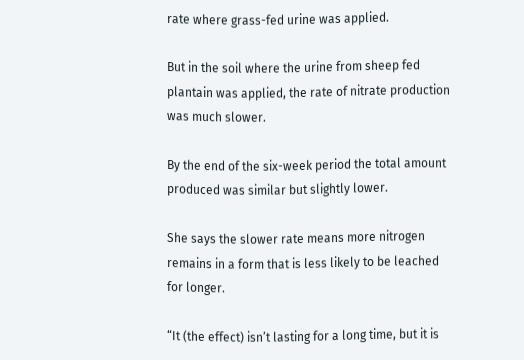rate where grass-fed urine was applied.

But in the soil where the urine from sheep fed plantain was applied, the rate of nitrate production was much slower.

By the end of the six-week period the total amount produced was similar but slightly lower.

She says the slower rate means more nitrogen remains in a form that is less likely to be leached for longer.

“It (the effect) isn’t lasting for a long time, but it is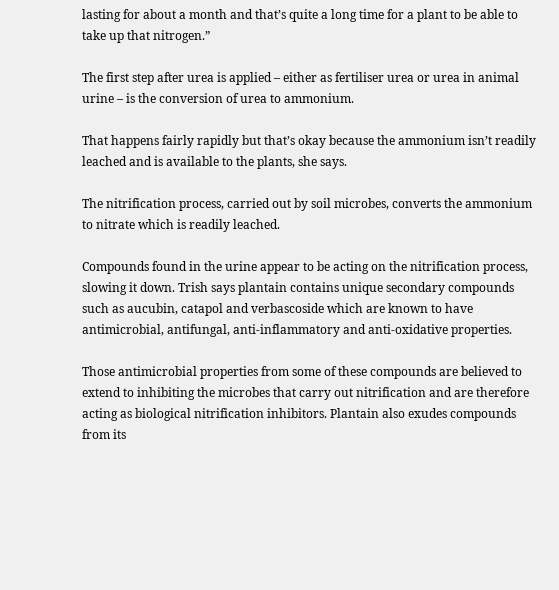lasting for about a month and that’s quite a long time for a plant to be able to take up that nitrogen.”

The first step after urea is applied – either as fertiliser urea or urea in animal urine – is the conversion of urea to ammonium.

That happens fairly rapidly but that’s okay because the ammonium isn’t readily leached and is available to the plants, she says.

The nitrification process, carried out by soil microbes, converts the ammonium to nitrate which is readily leached.

Compounds found in the urine appear to be acting on the nitrification process, slowing it down. Trish says plantain contains unique secondary compounds such as aucubin, catapol and verbascoside which are known to have antimicrobial, antifungal, anti-inflammatory and anti-oxidative properties.

Those antimicrobial properties from some of these compounds are believed to extend to inhibiting the microbes that carry out nitrification and are therefore acting as biological nitrification inhibitors. Plantain also exudes compounds from its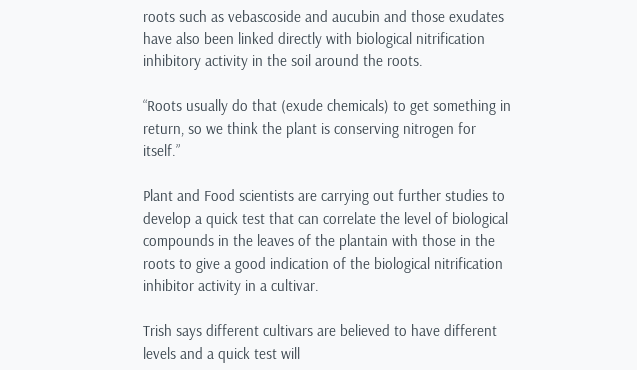roots such as vebascoside and aucubin and those exudates have also been linked directly with biological nitrification inhibitory activity in the soil around the roots.

“Roots usually do that (exude chemicals) to get something in return, so we think the plant is conserving nitrogen for itself.”

Plant and Food scientists are carrying out further studies to develop a quick test that can correlate the level of biological compounds in the leaves of the plantain with those in the roots to give a good indication of the biological nitrification inhibitor activity in a cultivar.

Trish says different cultivars are believed to have different levels and a quick test will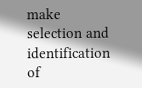make selection and identification of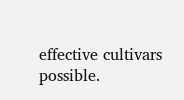effective cultivars possible.